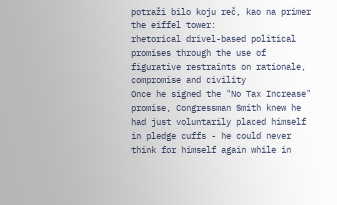potraži bilo koju reč, kao na primer the eiffel tower:
rhetorical drivel-based political promises through the use of figurative restraints on rationale, compromise and civility
Once he signed the "No Tax Increase" promise, Congressman Smith knew he had just voluntarily placed himself in pledge cuffs - he could never think for himself again while in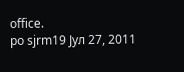office.
po sjrm19 Јул 27, 2011